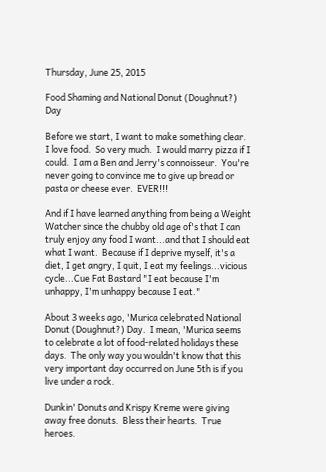Thursday, June 25, 2015

Food Shaming and National Donut (Doughnut?) Day

Before we start, I want to make something clear.  I love food.  So very much.  I would marry pizza if I could.  I am a Ben and Jerry's connoisseur.  You're never going to convince me to give up bread or pasta or cheese ever.  EVER!!!

And if I have learned anything from being a Weight Watcher since the chubby old age of's that I can truly enjoy any food I want...and that I should eat what I want.  Because if I deprive myself, it's a diet, I get angry, I quit, I eat my feelings...vicious cycle...Cue Fat Bastard "I eat because I'm unhappy, I'm unhappy because I eat."

About 3 weeks ago, 'Murica celebrated National Donut (Doughnut?) Day.  I mean, 'Murica seems to celebrate a lot of food-related holidays these days.  The only way you wouldn't know that this very important day occurred on June 5th is if you live under a rock.

Dunkin' Donuts and Krispy Kreme were giving away free donuts.  Bless their hearts.  True heroes.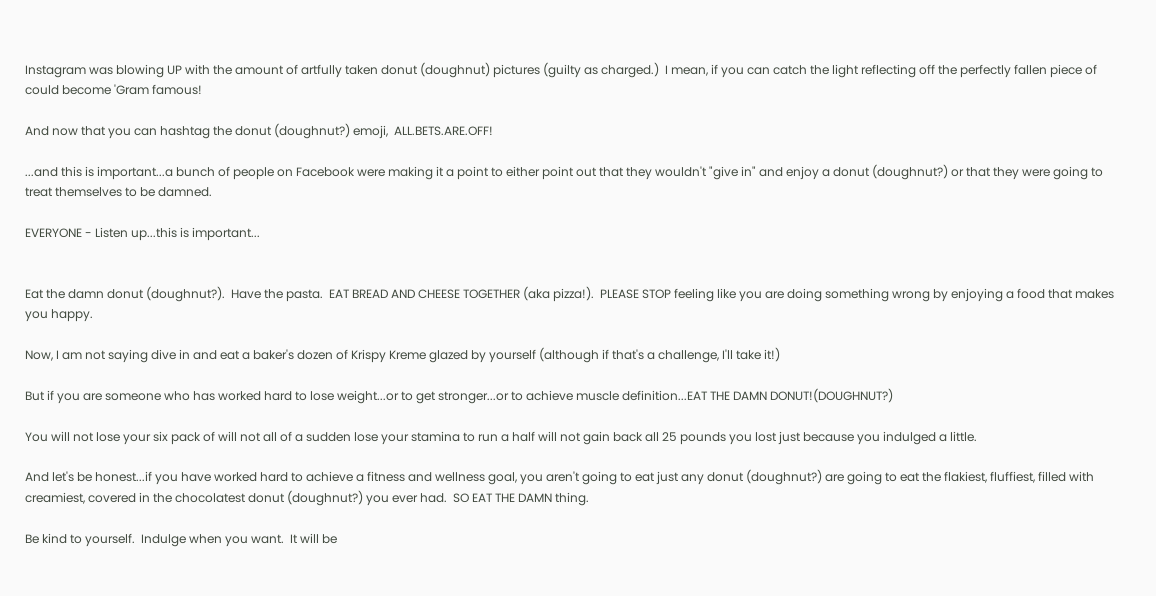Instagram was blowing UP with the amount of artfully taken donut (doughnut) pictures (guilty as charged.)  I mean, if you can catch the light reflecting off the perfectly fallen piece of could become 'Gram famous!

And now that you can hashtag the donut (doughnut?) emoji,  ALL.BETS.ARE.OFF!

...and this is important...a bunch of people on Facebook were making it a point to either point out that they wouldn't "give in" and enjoy a donut (doughnut?) or that they were going to treat themselves to be damned.

EVERYONE - Listen up...this is important...


Eat the damn donut (doughnut?).  Have the pasta.  EAT BREAD AND CHEESE TOGETHER (aka pizza!).  PLEASE STOP feeling like you are doing something wrong by enjoying a food that makes you happy.

Now, I am not saying dive in and eat a baker's dozen of Krispy Kreme glazed by yourself (although if that's a challenge, I'll take it!)

But if you are someone who has worked hard to lose weight...or to get stronger...or to achieve muscle definition...EAT THE DAMN DONUT!(DOUGHNUT?)

You will not lose your six pack of will not all of a sudden lose your stamina to run a half will not gain back all 25 pounds you lost just because you indulged a little.

And let's be honest...if you have worked hard to achieve a fitness and wellness goal, you aren't going to eat just any donut (doughnut?) are going to eat the flakiest, fluffiest, filled with creamiest, covered in the chocolatest donut (doughnut?) you ever had.  SO EAT THE DAMN thing.

Be kind to yourself.  Indulge when you want.  It will be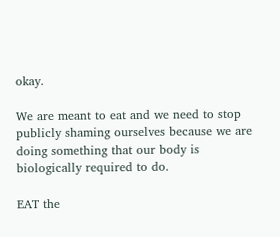okay.

We are meant to eat and we need to stop publicly shaming ourselves because we are doing something that our body is biologically required to do.

EAT the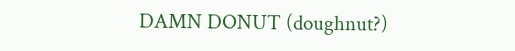DAMN DONUT (doughnut?)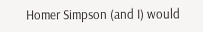Homer Simpson (and I) would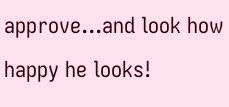approve...and look how happy he looks!